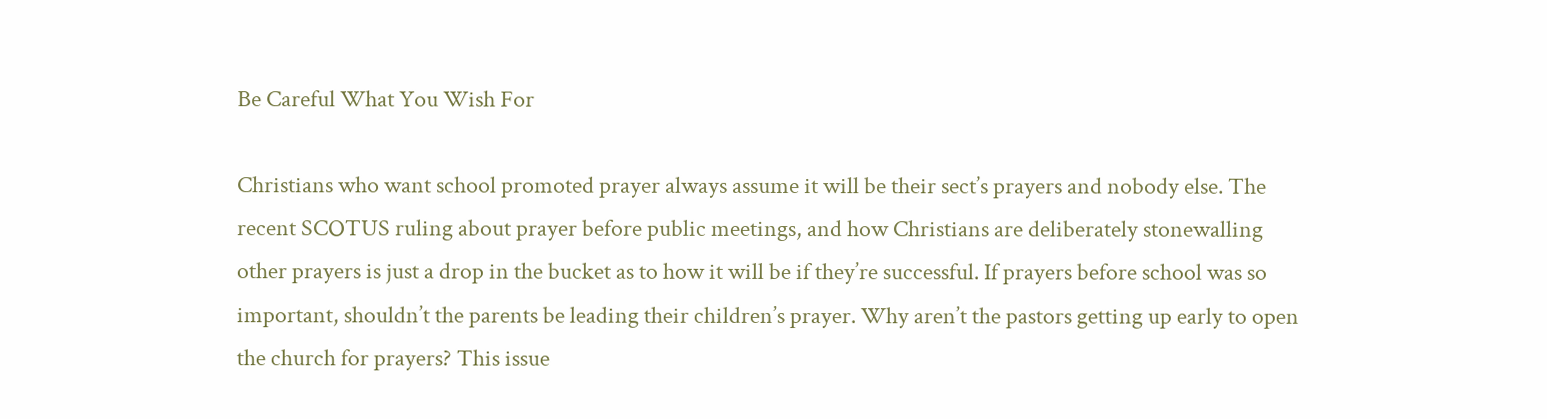Be Careful What You Wish For

Christians who want school promoted prayer always assume it will be their sect’s prayers and nobody else. The recent SCOTUS ruling about prayer before public meetings, and how Christians are deliberately stonewalling other prayers is just a drop in the bucket as to how it will be if they’re successful. If prayers before school was so important, shouldn’t the parents be leading their children’s prayer. Why aren’t the pastors getting up early to open the church for prayers? This issue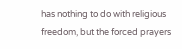has nothing to do with religious freedom, but the forced prayers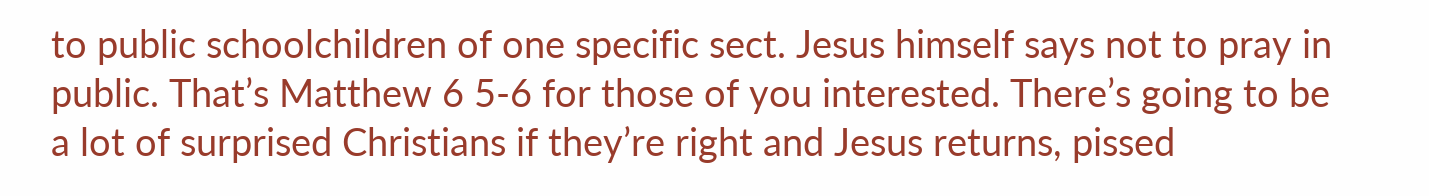to public schoolchildren of one specific sect. Jesus himself says not to pray in public. That’s Matthew 6 5-6 for those of you interested. There’s going to be a lot of surprised Christians if they’re right and Jesus returns, pissed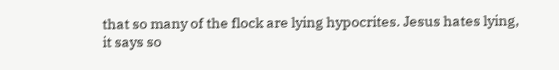that so many of the flock are lying hypocrites. Jesus hates lying, it says so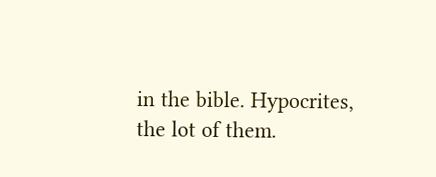in the bible. Hypocrites, the lot of them.